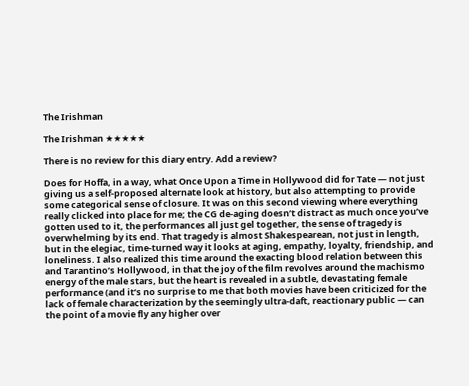The Irishman

The Irishman ★★★★★

There is no review for this diary entry. Add a review?

Does for Hoffa, in a way, what Once Upon a Time in Hollywood did for Tate — not just giving us a self-proposed alternate look at history, but also attempting to provide some categorical sense of closure. It was on this second viewing where everything really clicked into place for me; the CG de-aging doesn’t distract as much once you’ve gotten used to it, the performances all just gel together, the sense of tragedy is overwhelming by its end. That tragedy is almost Shakespearean, not just in length, but in the elegiac, time-turned way it looks at aging, empathy, loyalty, friendship, and loneliness. I also realized this time around the exacting blood relation between this and Tarantino’s Hollywood, in that the joy of the film revolves around the machismo energy of the male stars, but the heart is revealed in a subtle, devastating female performance (and it’s no surprise to me that both movies have been criticized for the lack of female characterization by the seemingly ultra-daft, reactionary public — can the point of a movie fly any higher over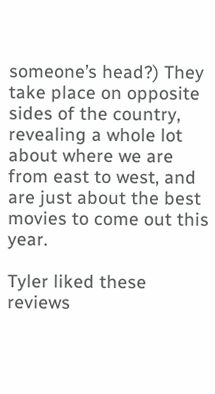someone’s head?) They take place on opposite sides of the country, revealing a whole lot about where we are from east to west, and are just about the best movies to come out this year.

Tyler liked these reviews